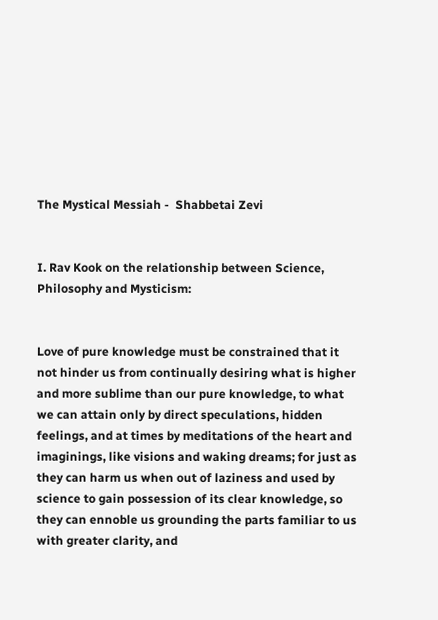The Mystical Messiah -  Shabbetai Zevi


I. Rav Kook on the relationship between Science, Philosophy and Mysticism:


Love of pure knowledge must be constrained that it not hinder us from continually desiring what is higher and more sublime than our pure knowledge, to what we can attain only by direct speculations, hidden feelings, and at times by meditations of the heart and imaginings, like visions and waking dreams; for just as they can harm us when out of laziness and used by science to gain possession of its clear knowledge, so they can ennoble us grounding the parts familiar to us with greater clarity, and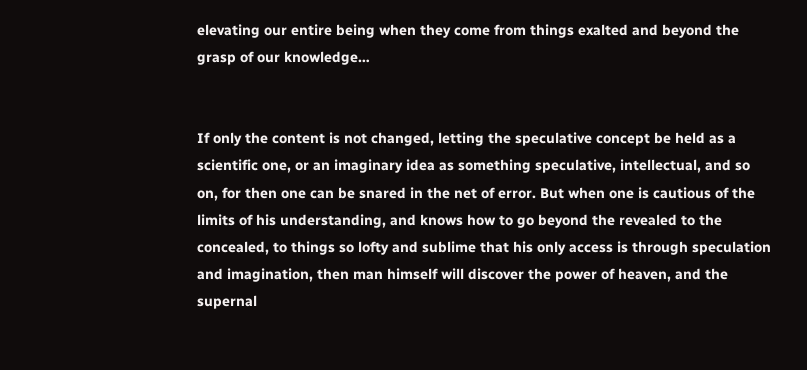elevating our entire being when they come from things exalted and beyond the grasp of our knowledge…


If only the content is not changed, letting the speculative concept be held as a scientific one, or an imaginary idea as something speculative, intellectual, and so on, for then one can be snared in the net of error. But when one is cautious of the limits of his understanding, and knows how to go beyond the revealed to the concealed, to things so lofty and sublime that his only access is through speculation and imagination, then man himself will discover the power of heaven, and the supernal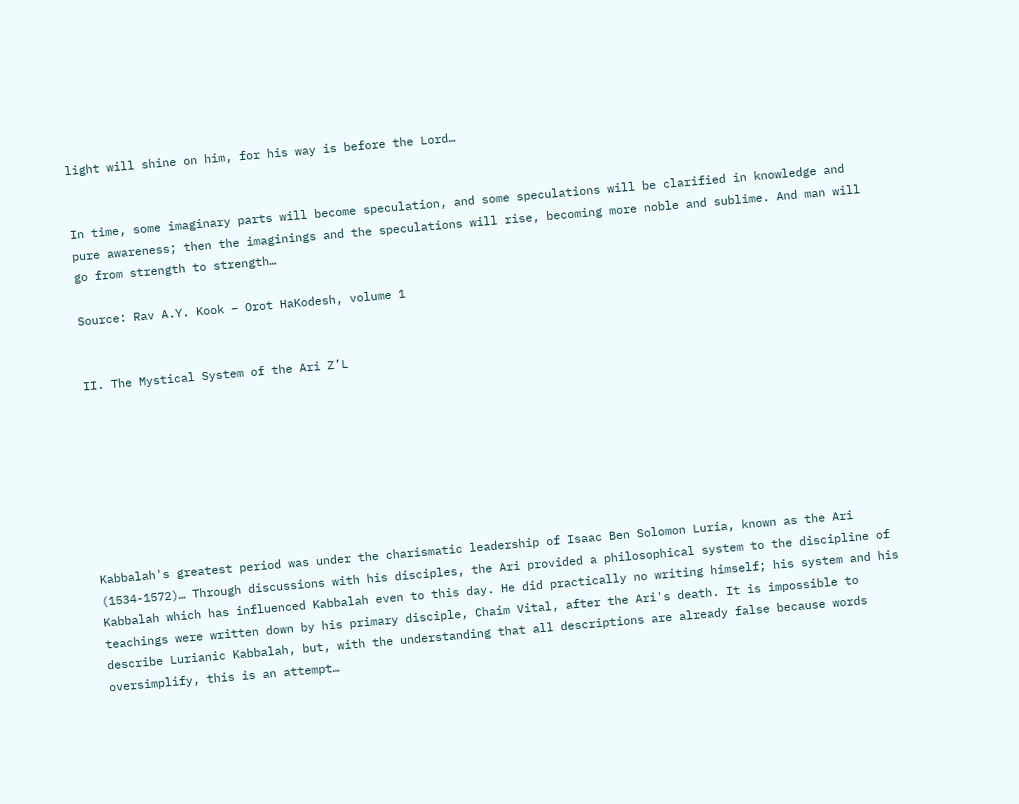light will shine on him, for his way is before the Lord…


In time, some imaginary parts will become speculation, and some speculations will be clarified in knowledge and pure awareness; then the imaginings and the speculations will rise, becoming more noble and sublime. And man will go from strength to strength…

Source: Rav A.Y. Kook – Orot HaKodesh, volume 1


II. The Mystical System of the Ari Z’L








Kabbalah's greatest period was under the charismatic leadership of Isaac Ben Solomon Luria, known as the Ari (1534-1572)… Through discussions with his disciples, the Ari provided a philosophical system to the discipline of Kabbalah which has influenced Kabbalah even to this day. He did practically no writing himself; his system and his teachings were written down by his primary disciple, Chaim Vital, after the Ari's death. It is impossible to describe Lurianic Kabbalah, but, with the understanding that all descriptions are already false because words oversimplify, this is an attempt…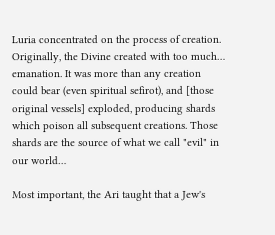Luria concentrated on the process of creation. Originally, the Divine created with too much… emanation. It was more than any creation could bear (even spiritual sefirot), and [those original vessels] exploded, producing shards which poison all subsequent creations. Those shards are the source of what we call "evil" in our world…

Most important, the Ari taught that a Jew's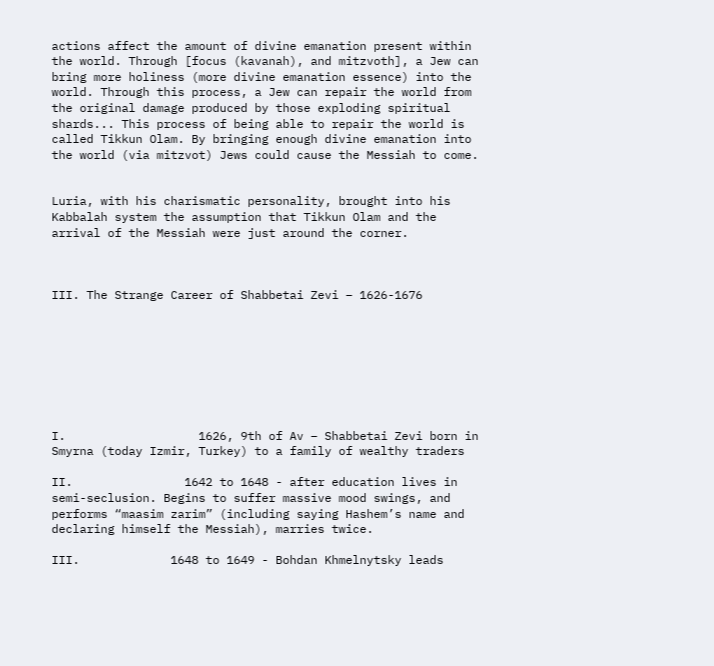actions affect the amount of divine emanation present within the world. Through [focus (kavanah), and mitzvoth], a Jew can bring more holiness (more divine emanation essence) into the world. Through this process, a Jew can repair the world from the original damage produced by those exploding spiritual shards... This process of being able to repair the world is called Tikkun Olam. By bringing enough divine emanation into the world (via mitzvot) Jews could cause the Messiah to come.


Luria, with his charismatic personality, brought into his Kabbalah system the assumption that Tikkun Olam and the arrival of the Messiah were just around the corner.



III. The Strange Career of Shabbetai Zevi – 1626-1676








I.                   1626, 9th of Av – Shabbetai Zevi born in Smyrna (today Izmir, Turkey) to a family of wealthy traders

II.                1642 to 1648 - after education lives in semi-seclusion. Begins to suffer massive mood swings, and performs “maasim zarim” (including saying Hashem’s name and declaring himself the Messiah), marries twice.

III.             1648 to 1649 - Bohdan Khmelnytsky leads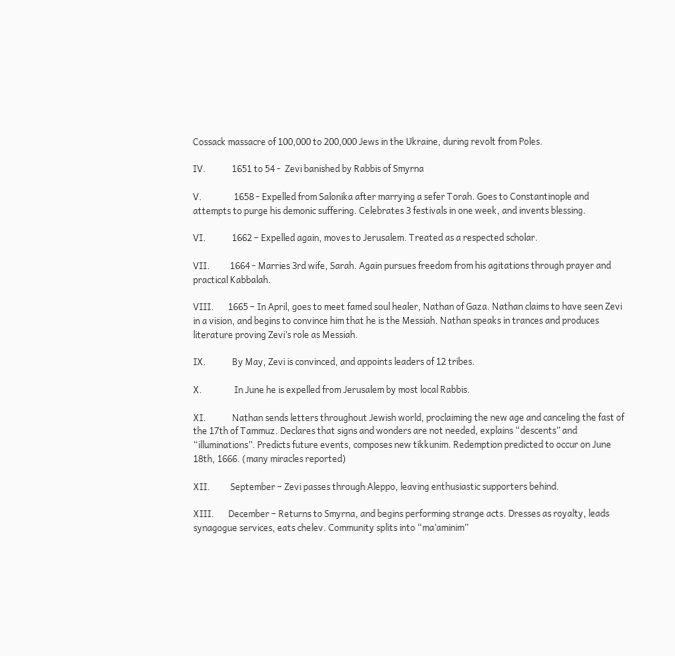Cossack massacre of 100,000 to 200,000 Jews in the Ukraine, during revolt from Poles.

IV.             1651 to 54 -  Zevi banished by Rabbis of Smyrna

V.                1658 - Expelled from Salonika after marrying a sefer Torah. Goes to Constantinople and attempts to purge his demonic suffering. Celebrates 3 festivals in one week, and invents blessing.

VI.             1662 – Expelled again, moves to Jerusalem. Treated as a respected scholar.

VII.          1664 - Marries 3rd wife, Sarah. Again pursues freedom from his agitations through prayer and practical Kabbalah.

VIII.       1665 – In April, goes to meet famed soul healer, Nathan of Gaza. Nathan claims to have seen Zevi in a vision, and begins to convince him that he is the Messiah. Nathan speaks in trances and produces literature proving Zevi’s role as Messiah.

IX.             By May, Zevi is convinced, and appoints leaders of 12 tribes.

X.                In June he is expelled from Jerusalem by most local Rabbis.

XI.             Nathan sends letters throughout Jewish world, proclaiming the new age and canceling the fast of the 17th of Tammuz. Declares that signs and wonders are not needed, explains “descents” and “illuminations”. Predicts future events, composes new tikkunim. Redemption predicted to occur on June 18th, 1666. (many miracles reported)

XII.          September – Zevi passes through Aleppo, leaving enthusiastic supporters behind.

XIII.       December – Returns to Smyrna, and begins performing strange acts. Dresses as royalty, leads synagogue services, eats chelev. Community splits into “ma’aminim”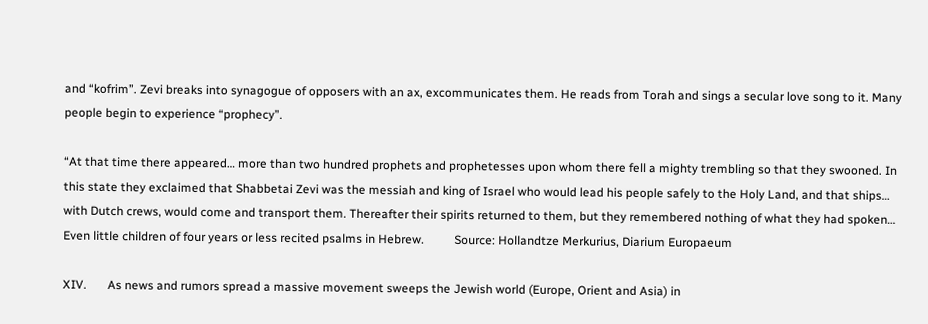and “kofrim”. Zevi breaks into synagogue of opposers with an ax, excommunicates them. He reads from Torah and sings a secular love song to it. Many people begin to experience “prophecy”.

“At that time there appeared… more than two hundred prophets and prophetesses upon whom there fell a mighty trembling so that they swooned. In this state they exclaimed that Shabbetai Zevi was the messiah and king of Israel who would lead his people safely to the Holy Land, and that ships… with Dutch crews, would come and transport them. Thereafter their spirits returned to them, but they remembered nothing of what they had spoken… Even little children of four years or less recited psalms in Hebrew.          Source: Hollandtze Merkurius, Diarium Europaeum

XIV.       As news and rumors spread a massive movement sweeps the Jewish world (Europe, Orient and Asia) in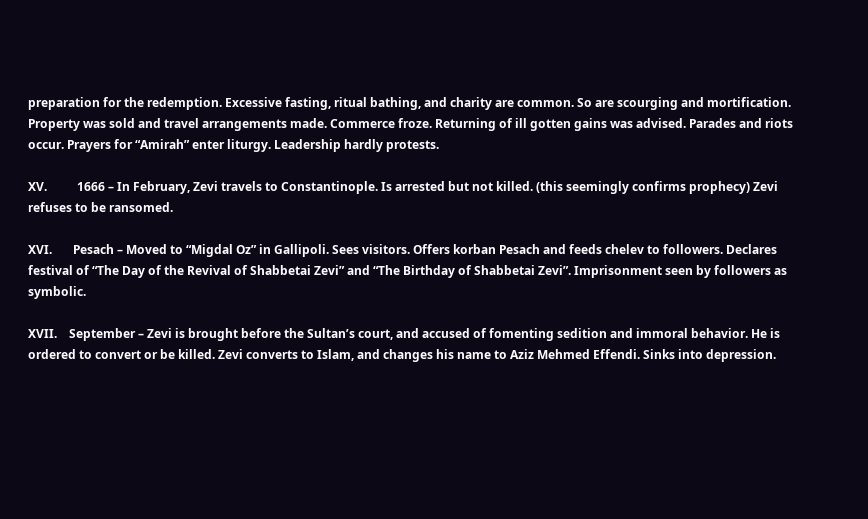preparation for the redemption. Excessive fasting, ritual bathing, and charity are common. So are scourging and mortification. Property was sold and travel arrangements made. Commerce froze. Returning of ill gotten gains was advised. Parades and riots occur. Prayers for “Amirah” enter liturgy. Leadership hardly protests.

XV.          1666 – In February, Zevi travels to Constantinople. Is arrested but not killed. (this seemingly confirms prophecy) Zevi refuses to be ransomed.

XVI.       Pesach – Moved to “Migdal Oz” in Gallipoli. Sees visitors. Offers korban Pesach and feeds chelev to followers. Declares festival of “The Day of the Revival of Shabbetai Zevi” and “The Birthday of Shabbetai Zevi”. Imprisonment seen by followers as symbolic.

XVII.    September – Zevi is brought before the Sultan’s court, and accused of fomenting sedition and immoral behavior. He is ordered to convert or be killed. Zevi converts to Islam, and changes his name to Aziz Mehmed Effendi. Sinks into depression.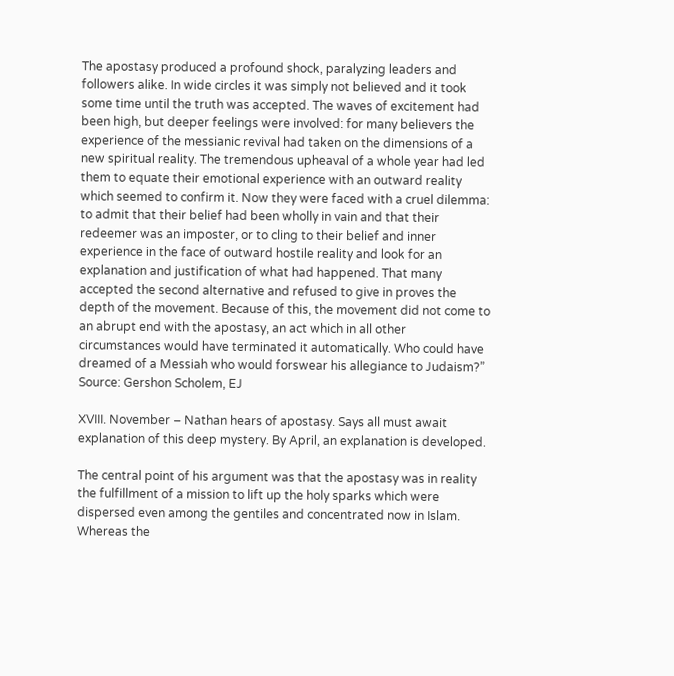The apostasy produced a profound shock, paralyzing leaders and followers alike. In wide circles it was simply not believed and it took some time until the truth was accepted. The waves of excitement had been high, but deeper feelings were involved: for many believers the experience of the messianic revival had taken on the dimensions of a new spiritual reality. The tremendous upheaval of a whole year had led them to equate their emotional experience with an outward reality which seemed to confirm it. Now they were faced with a cruel dilemma: to admit that their belief had been wholly in vain and that their redeemer was an imposter, or to cling to their belief and inner experience in the face of outward hostile reality and look for an explanation and justification of what had happened. That many accepted the second alternative and refused to give in proves the depth of the movement. Because of this, the movement did not come to an abrupt end with the apostasy, an act which in all other circumstances would have terminated it automatically. Who could have dreamed of a Messiah who would forswear his allegiance to Judaism?”                 Source: Gershon Scholem, EJ

XVIII. November – Nathan hears of apostasy. Says all must await explanation of this deep mystery. By April, an explanation is developed.

The central point of his argument was that the apostasy was in reality the fulfillment of a mission to lift up the holy sparks which were dispersed even among the gentiles and concentrated now in Islam. Whereas the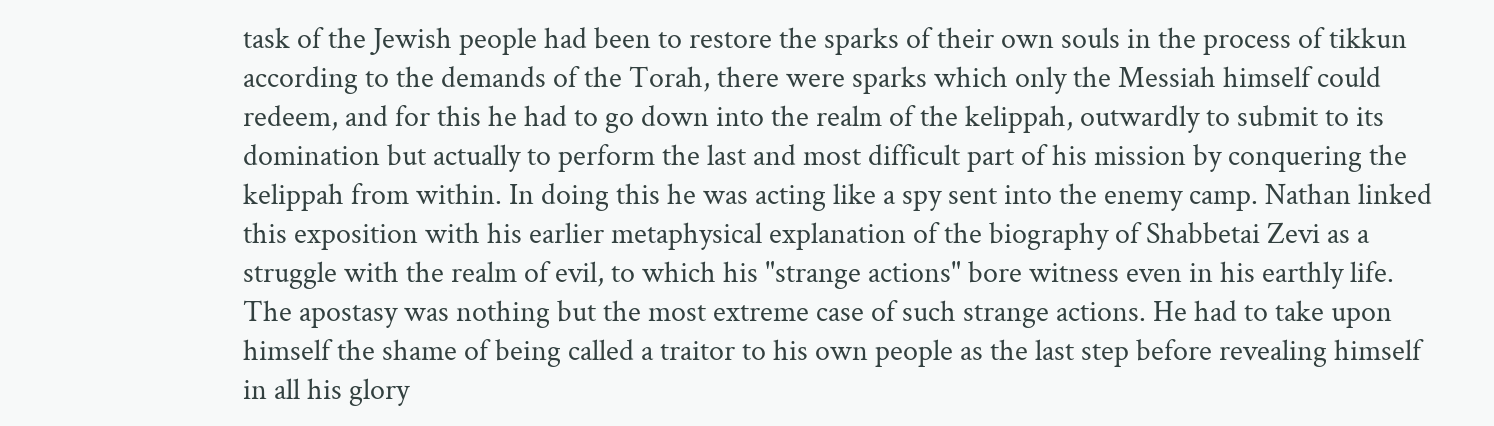task of the Jewish people had been to restore the sparks of their own souls in the process of tikkun according to the demands of the Torah, there were sparks which only the Messiah himself could redeem, and for this he had to go down into the realm of the kelippah, outwardly to submit to its domination but actually to perform the last and most difficult part of his mission by conquering the kelippah from within. In doing this he was acting like a spy sent into the enemy camp. Nathan linked this exposition with his earlier metaphysical explanation of the biography of Shabbetai Zevi as a struggle with the realm of evil, to which his "strange actions" bore witness even in his earthly life. The apostasy was nothing but the most extreme case of such strange actions. He had to take upon himself the shame of being called a traitor to his own people as the last step before revealing himself in all his glory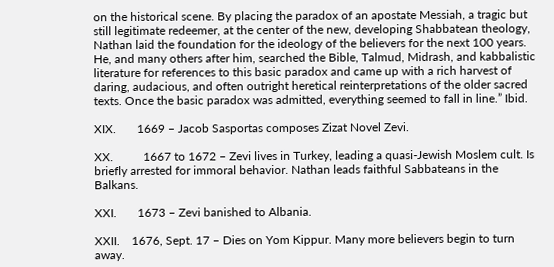on the historical scene. By placing the paradox of an apostate Messiah, a tragic but still legitimate redeemer, at the center of the new, developing Shabbatean theology, Nathan laid the foundation for the ideology of the believers for the next 100 years. He, and many others after him, searched the Bible, Talmud, Midrash, and kabbalistic literature for references to this basic paradox and came up with a rich harvest of daring, audacious, and often outright heretical reinterpretations of the older sacred texts. Once the basic paradox was admitted, everything seemed to fall in line.” Ibid.

XIX.       1669 – Jacob Sasportas composes Zizat Novel Zevi.

XX.          1667 to 1672 – Zevi lives in Turkey, leading a quasi-Jewish Moslem cult. Is briefly arrested for immoral behavior. Nathan leads faithful Sabbateans in the Balkans.

XXI.       1673 – Zevi banished to Albania.

XXII.    1676, Sept. 17 – Dies on Yom Kippur. Many more believers begin to turn away.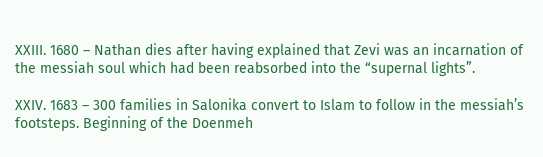XXIII. 1680 – Nathan dies after having explained that Zevi was an incarnation of the messiah soul which had been reabsorbed into the “supernal lights”.

XXIV. 1683 – 300 families in Salonika convert to Islam to follow in the messiah’s footsteps. Beginning of the Doenmeh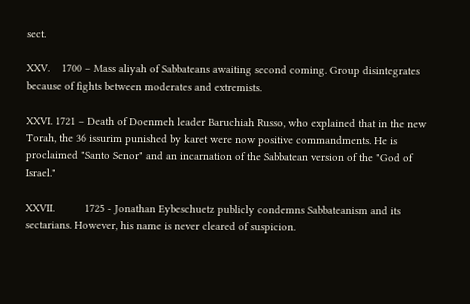sect.

XXV.    1700 – Mass aliyah of Sabbateans awaiting second coming. Group disintegrates because of fights between moderates and extremists.

XXVI. 1721 – Death of Doenmeh leader Baruchiah Russo, who explained that in the new Torah, the 36 issurim punished by karet were now positive commandments. He is proclaimed "Santo Senor" and an incarnation of the Sabbatean version of the "God of Israel."

XXVII.          1725 - Jonathan Eybeschuetz publicly condemns Sabbateanism and its sectarians. However, his name is never cleared of suspicion.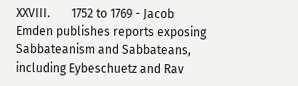XXVIII.       1752 to 1769 - Jacob Emden publishes reports exposing  Sabbateanism and Sabbateans, including Eybeschuetz and Rav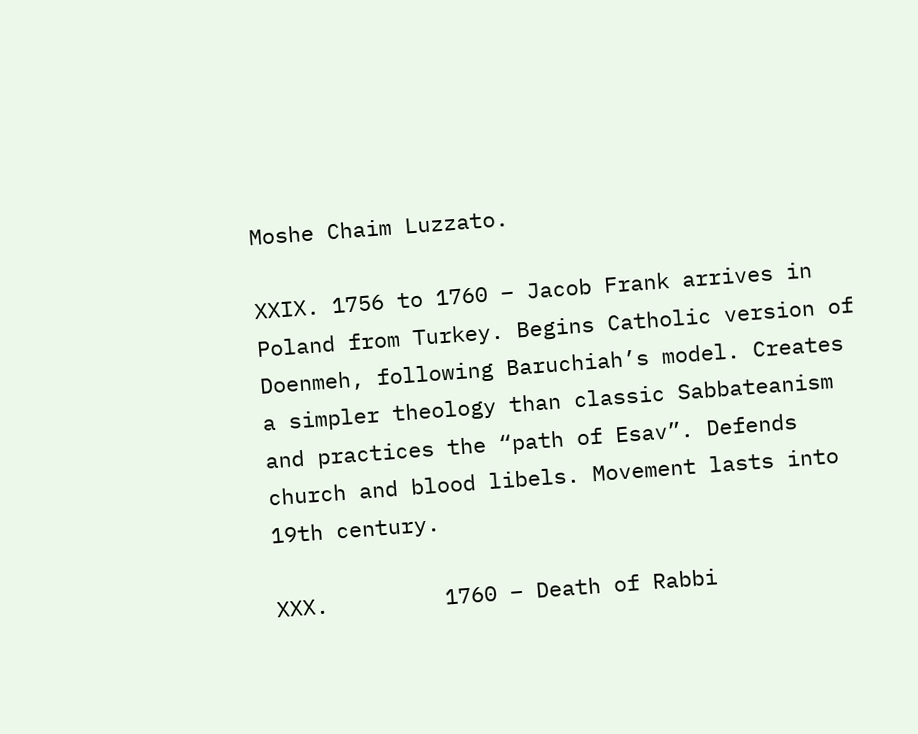Moshe Chaim Luzzato.

XXIX. 1756 to 1760 – Jacob Frank arrives in Poland from Turkey. Begins Catholic version of Doenmeh, following Baruchiah’s model. Creates a simpler theology than classic Sabbateanism and practices the “path of Esav”. Defends church and blood libels. Movement lasts into 19th century.

XXX.         1760 – Death of Rabbi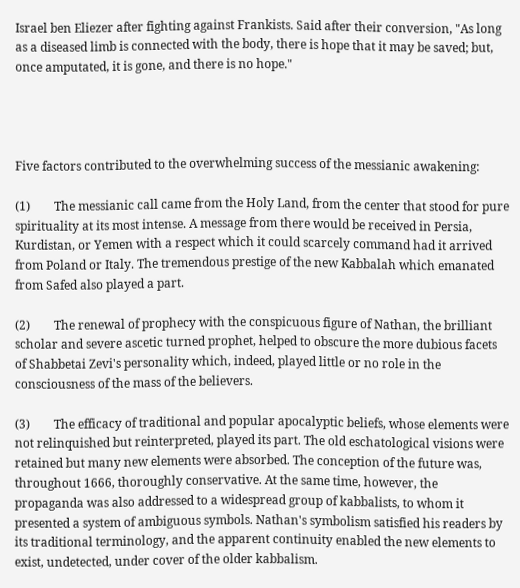Israel ben Eliezer after fighting against Frankists. Said after their conversion, "As long as a diseased limb is connected with the body, there is hope that it may be saved; but, once amputated, it is gone, and there is no hope."




Five factors contributed to the overwhelming success of the messianic awakening:

(1)        The messianic call came from the Holy Land, from the center that stood for pure spirituality at its most intense. A message from there would be received in Persia, Kurdistan, or Yemen with a respect which it could scarcely command had it arrived from Poland or Italy. The tremendous prestige of the new Kabbalah which emanated from Safed also played a part.

(2)        The renewal of prophecy with the conspicuous figure of Nathan, the brilliant scholar and severe ascetic turned prophet, helped to obscure the more dubious facets of Shabbetai Zevi's personality which, indeed, played little or no role in the consciousness of the mass of the believers.

(3)        The efficacy of traditional and popular apocalyptic beliefs, whose elements were not relinquished but reinterpreted, played its part. The old eschatological visions were retained but many new elements were absorbed. The conception of the future was, throughout 1666, thoroughly conservative. At the same time, however, the propaganda was also addressed to a widespread group of kabbalists, to whom it presented a system of ambiguous symbols. Nathan's symbolism satisfied his readers by its traditional terminology, and the apparent continuity enabled the new elements to exist, undetected, under cover of the older kabbalism.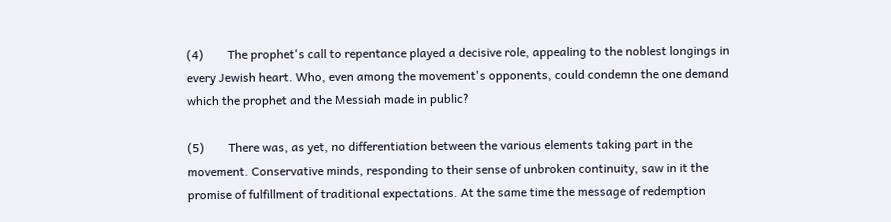(4)        The prophet's call to repentance played a decisive role, appealing to the noblest longings in every Jewish heart. Who, even among the movement's opponents, could condemn the one demand which the prophet and the Messiah made in public?

(5)        There was, as yet, no differentiation between the various elements taking part in the movement. Conservative minds, responding to their sense of unbroken continuity, saw in it the promise of fulfillment of traditional expectations. At the same time the message of redemption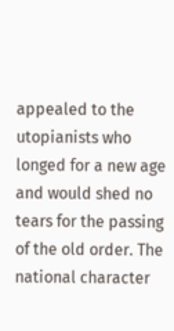appealed to the utopianists who longed for a new age and would shed no tears for the passing of the old order. The national character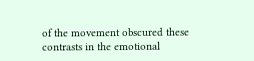of the movement obscured these contrasts in the emotional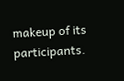makeup of its participants.